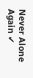Never Alone Again ✔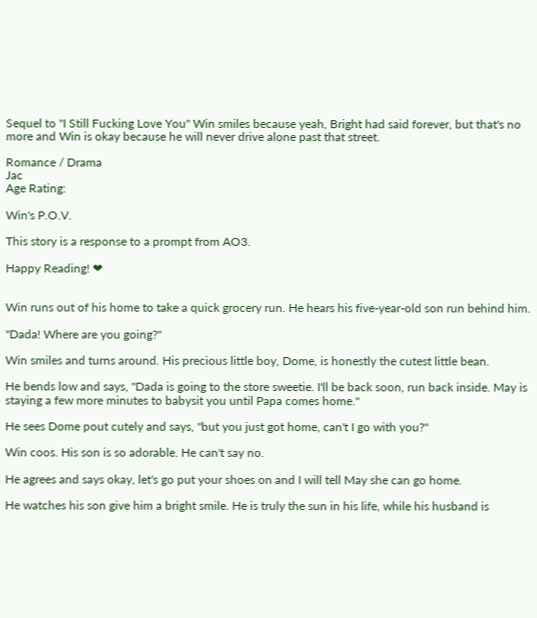Sequel to "I Still Fucking Love You" Win smiles because yeah, Bright had said forever, but that's no more and Win is okay because he will never drive alone past that street.

Romance / Drama
Jac
Age Rating:

Win's P.O.V.

This story is a response to a prompt from AO3.

Happy Reading! ❤


Win runs out of his home to take a quick grocery run. He hears his five-year-old son run behind him.

"Dada! Where are you going?"

Win smiles and turns around. His precious little boy, Dome, is honestly the cutest little bean.

He bends low and says, "Dada is going to the store sweetie. I'll be back soon, run back inside. May is staying a few more minutes to babysit you until Papa comes home."

He sees Dome pout cutely and says, "but you just got home, can't I go with you?"

Win coos. His son is so adorable. He can't say no.

He agrees and says okay, let's go put your shoes on and I will tell May she can go home.

He watches his son give him a bright smile. He is truly the sun in his life, while his husband is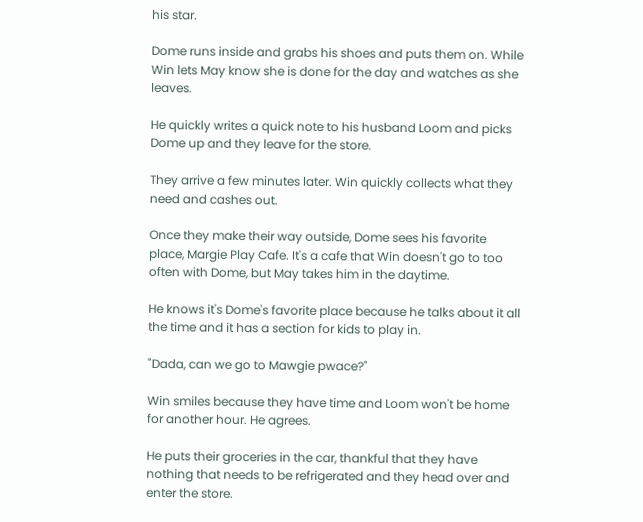his star.

Dome runs inside and grabs his shoes and puts them on. While Win lets May know she is done for the day and watches as she leaves.

He quickly writes a quick note to his husband Loom and picks Dome up and they leave for the store.

They arrive a few minutes later. Win quickly collects what they need and cashes out.

Once they make their way outside, Dome sees his favorite place, Margie Play Cafe. It's a cafe that Win doesn't go to too often with Dome, but May takes him in the daytime.

He knows it's Dome's favorite place because he talks about it all the time and it has a section for kids to play in.

"Dada, can we go to Mawgie pwace?"

Win smiles because they have time and Loom won't be home for another hour. He agrees.

He puts their groceries in the car, thankful that they have nothing that needs to be refrigerated and they head over and enter the store.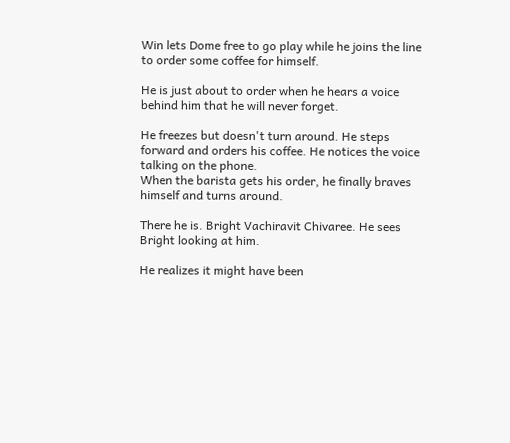Win lets Dome free to go play while he joins the line to order some coffee for himself.

He is just about to order when he hears a voice behind him that he will never forget.

He freezes but doesn't turn around. He steps forward and orders his coffee. He notices the voice talking on the phone.
When the barista gets his order, he finally braves himself and turns around.

There he is. Bright Vachiravit Chivaree. He sees Bright looking at him.

He realizes it might have been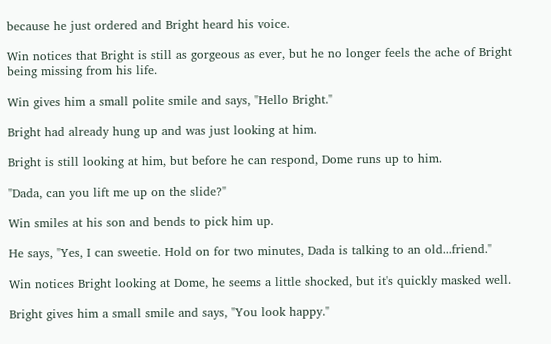because he just ordered and Bright heard his voice.

Win notices that Bright is still as gorgeous as ever, but he no longer feels the ache of Bright being missing from his life.

Win gives him a small polite smile and says, "Hello Bright."

Bright had already hung up and was just looking at him.

Bright is still looking at him, but before he can respond, Dome runs up to him.

"Dada, can you lift me up on the slide?"

Win smiles at his son and bends to pick him up.

He says, "Yes, I can sweetie. Hold on for two minutes, Dada is talking to an old...friend."

Win notices Bright looking at Dome, he seems a little shocked, but it's quickly masked well.

Bright gives him a small smile and says, "You look happy."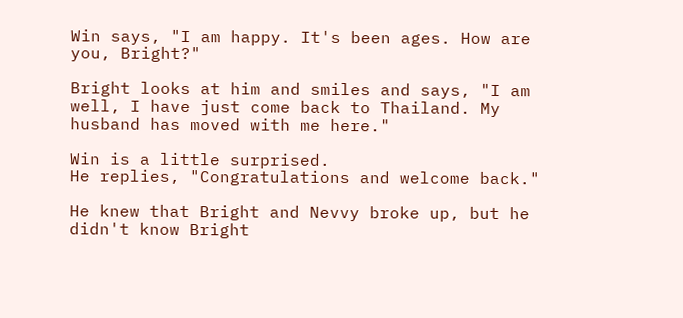Win says, "I am happy. It's been ages. How are you, Bright?"

Bright looks at him and smiles and says, "I am well, I have just come back to Thailand. My husband has moved with me here."

Win is a little surprised.
He replies, "Congratulations and welcome back."

He knew that Bright and Nevvy broke up, but he didn't know Bright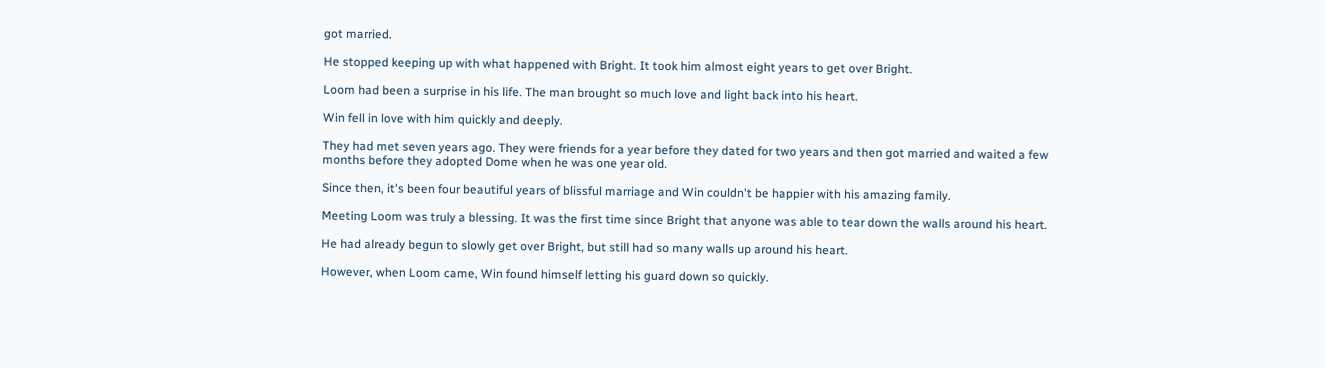got married.

He stopped keeping up with what happened with Bright. It took him almost eight years to get over Bright.

Loom had been a surprise in his life. The man brought so much love and light back into his heart.

Win fell in love with him quickly and deeply.

They had met seven years ago. They were friends for a year before they dated for two years and then got married and waited a few months before they adopted Dome when he was one year old.

Since then, it's been four beautiful years of blissful marriage and Win couldn't be happier with his amazing family.

Meeting Loom was truly a blessing. It was the first time since Bright that anyone was able to tear down the walls around his heart.

He had already begun to slowly get over Bright, but still had so many walls up around his heart.

However, when Loom came, Win found himself letting his guard down so quickly.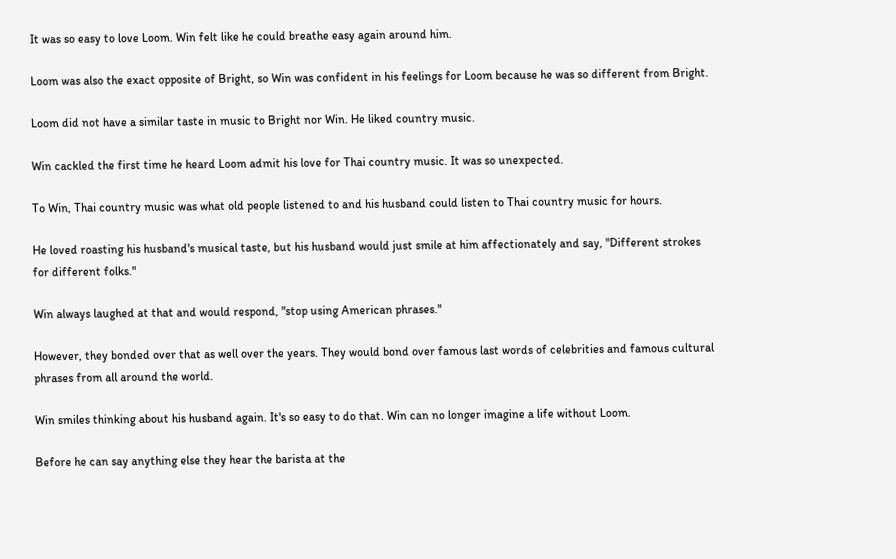It was so easy to love Loom. Win felt like he could breathe easy again around him.

Loom was also the exact opposite of Bright, so Win was confident in his feelings for Loom because he was so different from Bright.

Loom did not have a similar taste in music to Bright nor Win. He liked country music.

Win cackled the first time he heard Loom admit his love for Thai country music. It was so unexpected.

To Win, Thai country music was what old people listened to and his husband could listen to Thai country music for hours.

He loved roasting his husband's musical taste, but his husband would just smile at him affectionately and say, "Different strokes for different folks."

Win always laughed at that and would respond, "stop using American phrases."

However, they bonded over that as well over the years. They would bond over famous last words of celebrities and famous cultural phrases from all around the world.

Win smiles thinking about his husband again. It's so easy to do that. Win can no longer imagine a life without Loom.

Before he can say anything else they hear the barista at the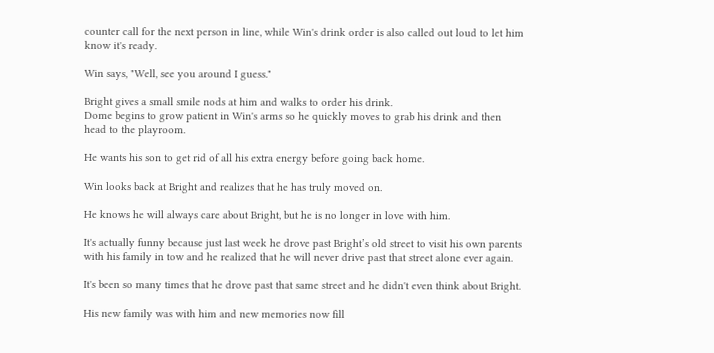counter call for the next person in line, while Win's drink order is also called out loud to let him know it's ready.

Win says, "Well, see you around I guess."

Bright gives a small smile nods at him and walks to order his drink.
Dome begins to grow patient in Win's arms so he quickly moves to grab his drink and then head to the playroom.

He wants his son to get rid of all his extra energy before going back home.

Win looks back at Bright and realizes that he has truly moved on.

He knows he will always care about Bright, but he is no longer in love with him.

It's actually funny because just last week he drove past Bright’s old street to visit his own parents with his family in tow and he realized that he will never drive past that street alone ever again.

It's been so many times that he drove past that same street and he didn't even think about Bright.

His new family was with him and new memories now fill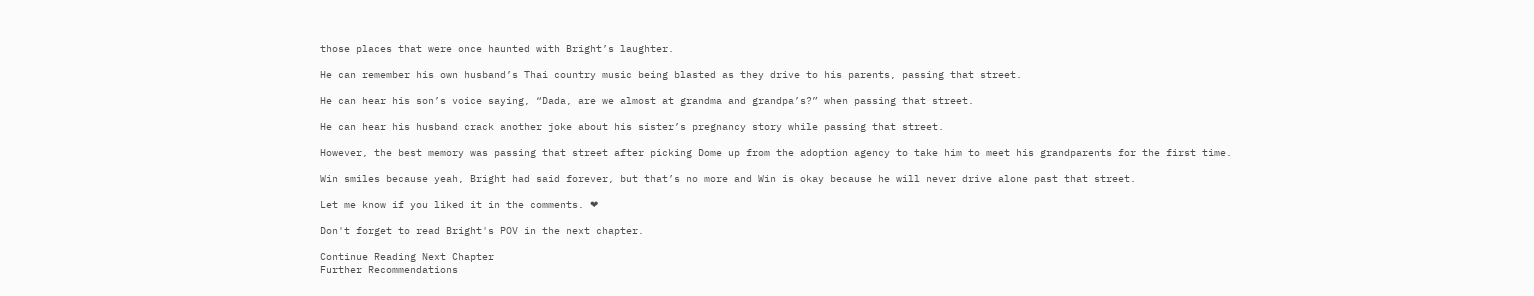those places that were once haunted with Bright’s laughter.

He can remember his own husband’s Thai country music being blasted as they drive to his parents, passing that street.

He can hear his son’s voice saying, “Dada, are we almost at grandma and grandpa’s?” when passing that street.

He can hear his husband crack another joke about his sister’s pregnancy story while passing that street.

However, the best memory was passing that street after picking Dome up from the adoption agency to take him to meet his grandparents for the first time.

Win smiles because yeah, Bright had said forever, but that’s no more and Win is okay because he will never drive alone past that street.

Let me know if you liked it in the comments. ❤

Don't forget to read Bright's POV in the next chapter.

Continue Reading Next Chapter
Further Recommendations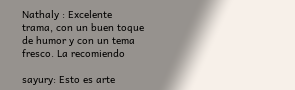Nathaly : Excelente trama, con un buen toque de humor y con un tema fresco. La recomiendo

sayury: Esto es arte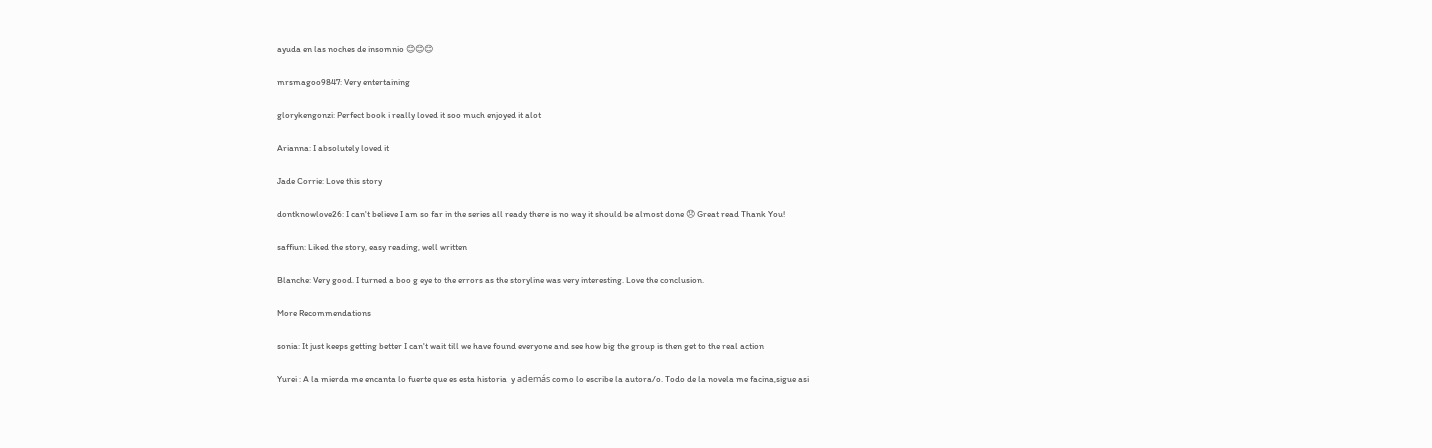ayuda en las noches de insomnio 😊😊😊

mrsmagoo9847: Very entertaining

glorykengonzi: Perfect book i really loved it soo much enjoyed it alot

Arianna: I absolutely loved it

Jade Corrie: Love this story

dontknowlove26: I can't believe I am so far in the series all ready there is no way it should be almost done 😞 Great read Thank You!

saffiun: Liked the story, easy reading, well written

Blanche: Very good. I turned a boo g eye to the errors as the storyline was very interesting. Love the conclusion.

More Recommendations

sonia: It just keeps getting better I can't wait till we have found everyone and see how big the group is then get to the real action

Yurei : A la mierda me encanta lo fuerte que es esta historia  y además como lo escribe la autora/o. Todo de la novela me facina,sigue asi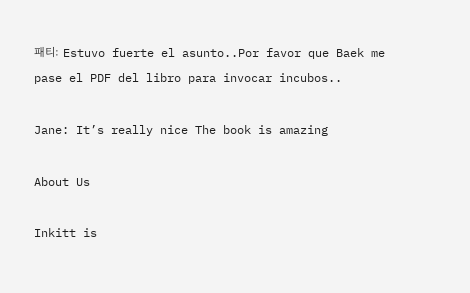패티: Estuvo fuerte el asunto..Por favor que Baek me pase el PDF del libro para invocar incubos..

Jane: It’s really nice The book is amazing

About Us

Inkitt is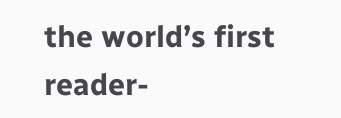the world’s first reader-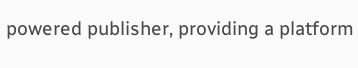powered publisher, providing a platform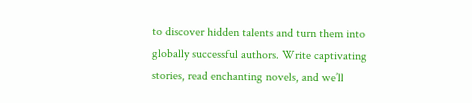to discover hidden talents and turn them into globally successful authors. Write captivating stories, read enchanting novels, and we’ll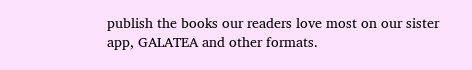publish the books our readers love most on our sister app, GALATEA and other formats.